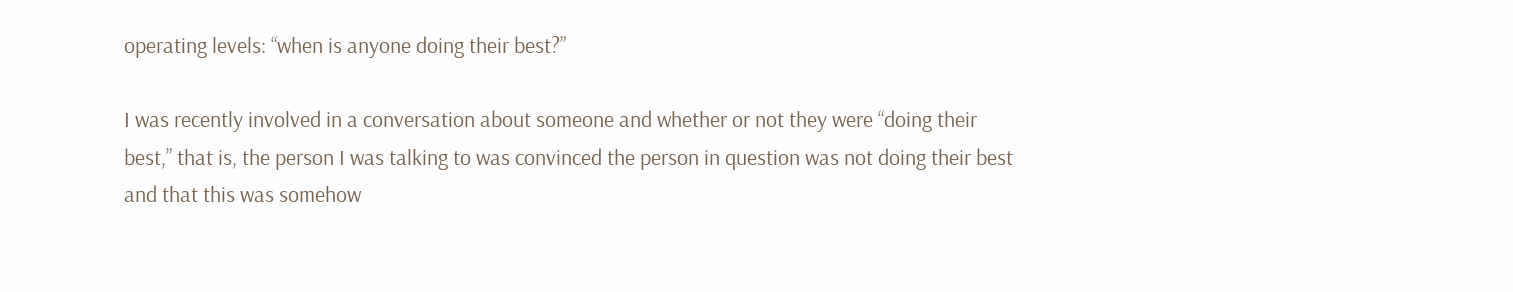operating levels: “when is anyone doing their best?”

I was recently involved in a conversation about someone and whether or not they were “doing their best,” that is, the person I was talking to was convinced the person in question was not doing their best and that this was somehow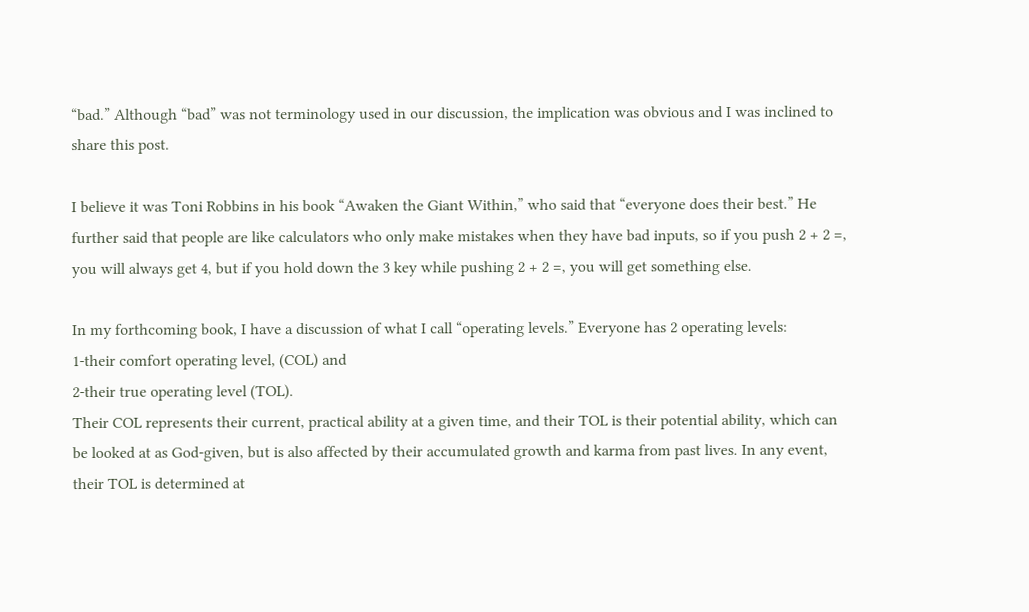“bad.” Although “bad” was not terminology used in our discussion, the implication was obvious and I was inclined to share this post.

I believe it was Toni Robbins in his book “Awaken the Giant Within,” who said that “everyone does their best.” He further said that people are like calculators who only make mistakes when they have bad inputs, so if you push 2 + 2 =, you will always get 4, but if you hold down the 3 key while pushing 2 + 2 =, you will get something else.

In my forthcoming book, I have a discussion of what I call “operating levels.” Everyone has 2 operating levels:
1-their comfort operating level, (COL) and
2-their true operating level (TOL).
Their COL represents their current, practical ability at a given time, and their TOL is their potential ability, which can be looked at as God-given, but is also affected by their accumulated growth and karma from past lives. In any event, their TOL is determined at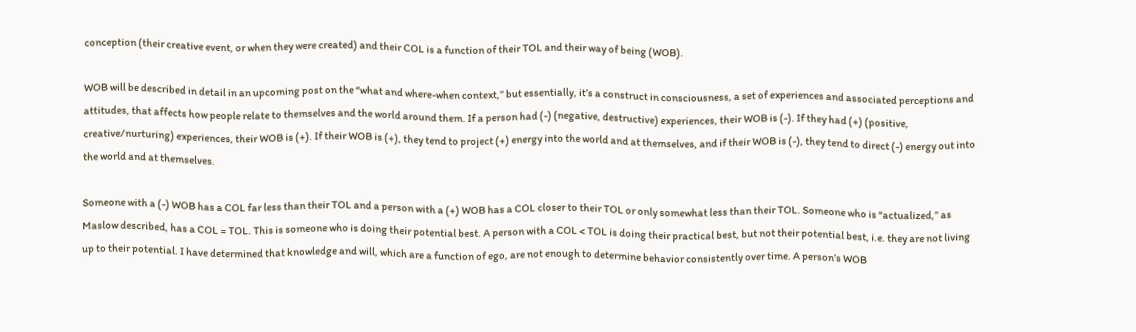conception (their creative event, or when they were created) and their COL is a function of their TOL and their way of being (WOB).

WOB will be described in detail in an upcoming post on the “what and where-when context,” but essentially, it’s a construct in consciousness, a set of experiences and associated perceptions and attitudes, that affects how people relate to themselves and the world around them. If a person had (-) (negative, destructive) experiences, their WOB is (-). If they had (+) (positive, creative/nurturing) experiences, their WOB is (+). If their WOB is (+), they tend to project (+) energy into the world and at themselves, and if their WOB is (-), they tend to direct (-) energy out into the world and at themselves.

Someone with a (-) WOB has a COL far less than their TOL and a person with a (+) WOB has a COL closer to their TOL or only somewhat less than their TOL. Someone who is “actualized,” as Maslow described, has a COL = TOL. This is someone who is doing their potential best. A person with a COL < TOL is doing their practical best, but not their potential best, i.e. they are not living up to their potential. I have determined that knowledge and will, which are a function of ego, are not enough to determine behavior consistently over time. A person’s WOB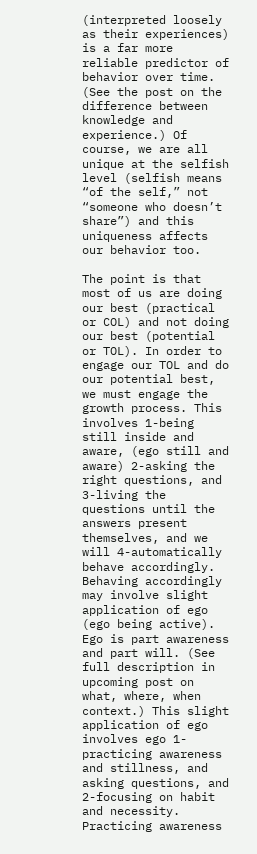(interpreted loosely as their experiences) is a far more reliable predictor of behavior over time. (See the post on the difference between knowledge and experience.) Of course, we are all unique at the selfish level (selfish means “of the self,” not “someone who doesn’t share”) and this uniqueness affects our behavior too.

The point is that most of us are doing our best (practical or COL) and not doing our best (potential or TOL). In order to engage our TOL and do our potential best, we must engage the growth process. This involves 1-being still inside and aware, (ego still and aware) 2-asking the right questions, and 3-living the questions until the answers present themselves, and we will 4-automatically behave accordingly. Behaving accordingly may involve slight application of ego (ego being active). Ego is part awareness and part will. (See full description in upcoming post on what, where, when context.) This slight application of ego involves ego 1-practicing awareness and stillness, and asking questions, and 2-focusing on habit and necessity. Practicing awareness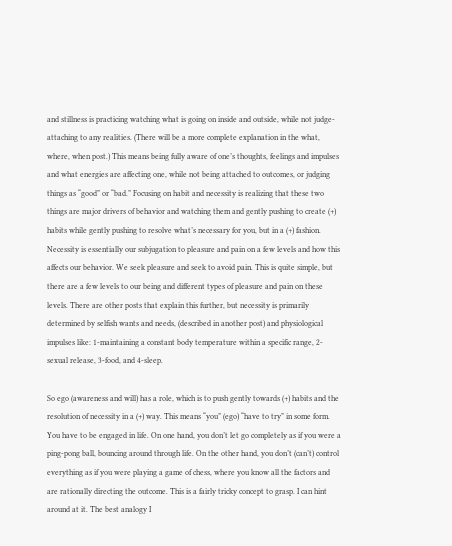and stillness is practicing watching what is going on inside and outside, while not judge-attaching to any realities. (There will be a more complete explanation in the what, where, when post.) This means being fully aware of one’s thoughts, feelings and impulses and what energies are affecting one, while not being attached to outcomes, or judging things as “good” or “bad.” Focusing on habit and necessity is realizing that these two things are major drivers of behavior and watching them and gently pushing to create (+) habits while gently pushing to resolve what’s necessary for you, but in a (+) fashion. Necessity is essentially our subjugation to pleasure and pain on a few levels and how this affects our behavior. We seek pleasure and seek to avoid pain. This is quite simple, but there are a few levels to our being and different types of pleasure and pain on these levels. There are other posts that explain this further, but necessity is primarily determined by selfish wants and needs, (described in another post) and physiological impulses like: 1-maintaining a constant body temperature within a specific range, 2-sexual release, 3-food, and 4-sleep.

So ego (awareness and will) has a role, which is to push gently towards (+) habits and the resolution of necessity in a (+) way. This means “you” (ego) “have to try” in some form. You have to be engaged in life. On one hand, you don’t let go completely as if you were a ping-pong ball, bouncing around through life. On the other hand, you don’t (can’t) control everything as if you were playing a game of chess, where you know all the factors and are rationally directing the outcome. This is a fairly tricky concept to grasp. I can hint around at it. The best analogy I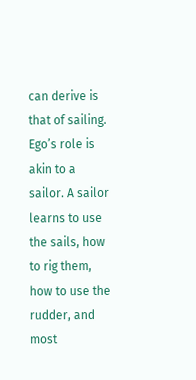can derive is that of sailing. Ego’s role is akin to a sailor. A sailor learns to use the sails, how to rig them, how to use the rudder, and most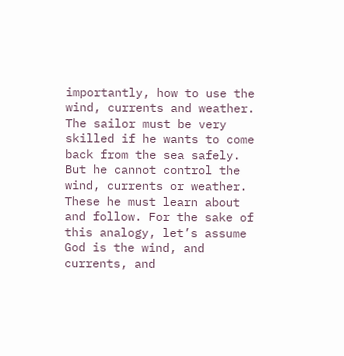importantly, how to use the wind, currents and weather. The sailor must be very skilled if he wants to come back from the sea safely. But he cannot control the wind, currents or weather. These he must learn about and follow. For the sake of this analogy, let’s assume God is the wind, and currents, and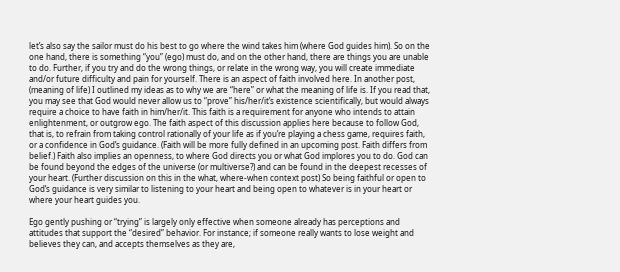let’s also say the sailor must do his best to go where the wind takes him (where God guides him). So on the one hand, there is something “you” (ego) must do, and on the other hand, there are things you are unable to do. Further, if you try and do the wrong things, or relate in the wrong way, you will create immediate and/or future difficulty and pain for yourself. There is an aspect of faith involved here. In another post, (meaning of life) I outlined my ideas as to why we are “here” or what the meaning of life is. If you read that, you may see that God would never allow us to “prove” his/her/it’s existence scientifically, but would always require a choice to have faith in him/her/it. This faith is a requirement for anyone who intends to attain enlightenment, or outgrow ego. The faith aspect of this discussion applies here because to follow God, that is, to refrain from taking control rationally of your life as if you’re playing a chess game, requires faith, or a confidence in God’s guidance. (Faith will be more fully defined in an upcoming post. Faith differs from belief.) Faith also implies an openness, to where God directs you or what God implores you to do. God can be found beyond the edges of the universe (or multiverse?) and can be found in the deepest recesses of your heart. (Further discussion on this in the what, where-when context post) So being faithful or open to God’s guidance is very similar to listening to your heart and being open to whatever is in your heart or where your heart guides you.

Ego gently pushing or “trying” is largely only effective when someone already has perceptions and attitudes that support the “desired” behavior. For instance; if someone really wants to lose weight and believes they can, and accepts themselves as they are,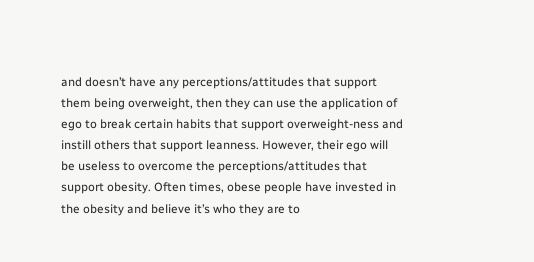and doesn’t have any perceptions/attitudes that support them being overweight, then they can use the application of ego to break certain habits that support overweight-ness and instill others that support leanness. However, their ego will be useless to overcome the perceptions/attitudes that support obesity. Often times, obese people have invested in the obesity and believe it’s who they are to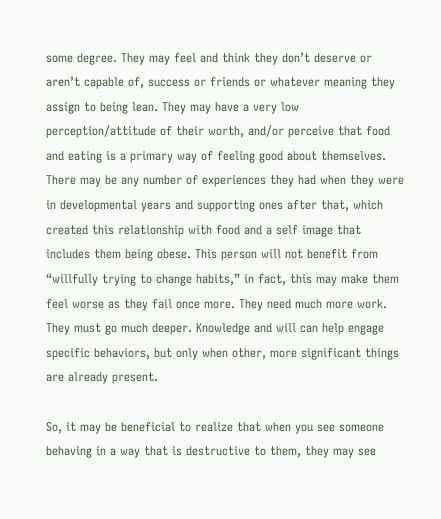some degree. They may feel and think they don’t deserve or aren’t capable of, success or friends or whatever meaning they assign to being lean. They may have a very low perception/attitude of their worth, and/or perceive that food and eating is a primary way of feeling good about themselves. There may be any number of experiences they had when they were in developmental years and supporting ones after that, which created this relationship with food and a self image that includes them being obese. This person will not benefit from “willfully trying to change habits,” in fact, this may make them feel worse as they fail once more. They need much more work. They must go much deeper. Knowledge and will can help engage specific behaviors, but only when other, more significant things are already present.

So, it may be beneficial to realize that when you see someone behaving in a way that is destructive to them, they may see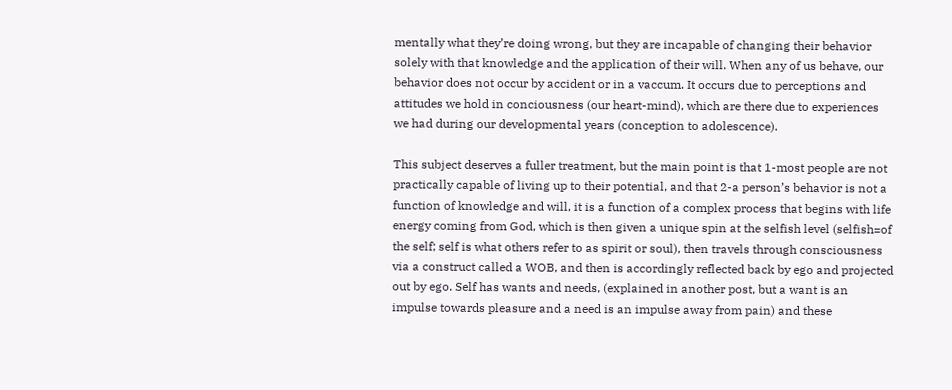mentally what they’re doing wrong, but they are incapable of changing their behavior solely with that knowledge and the application of their will. When any of us behave, our behavior does not occur by accident or in a vaccum. It occurs due to perceptions and attitudes we hold in conciousness (our heart-mind), which are there due to experiences we had during our developmental years (conception to adolescence).

This subject deserves a fuller treatment, but the main point is that 1-most people are not practically capable of living up to their potential, and that 2-a person’s behavior is not a function of knowledge and will, it is a function of a complex process that begins with life energy coming from God, which is then given a unique spin at the selfish level (selfish=of the self; self is what others refer to as spirit or soul), then travels through consciousness via a construct called a WOB, and then is accordingly reflected back by ego and projected out by ego. Self has wants and needs, (explained in another post, but a want is an impulse towards pleasure and a need is an impulse away from pain) and these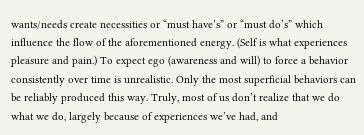wants/needs create necessities or “must have’s” or “must do’s” which influence the flow of the aforementioned energy. (Self is what experiences pleasure and pain.) To expect ego (awareness and will) to force a behavior consistently over time is unrealistic. Only the most superficial behaviors can be reliably produced this way. Truly, most of us don’t realize that we do what we do, largely because of experiences we’ve had, and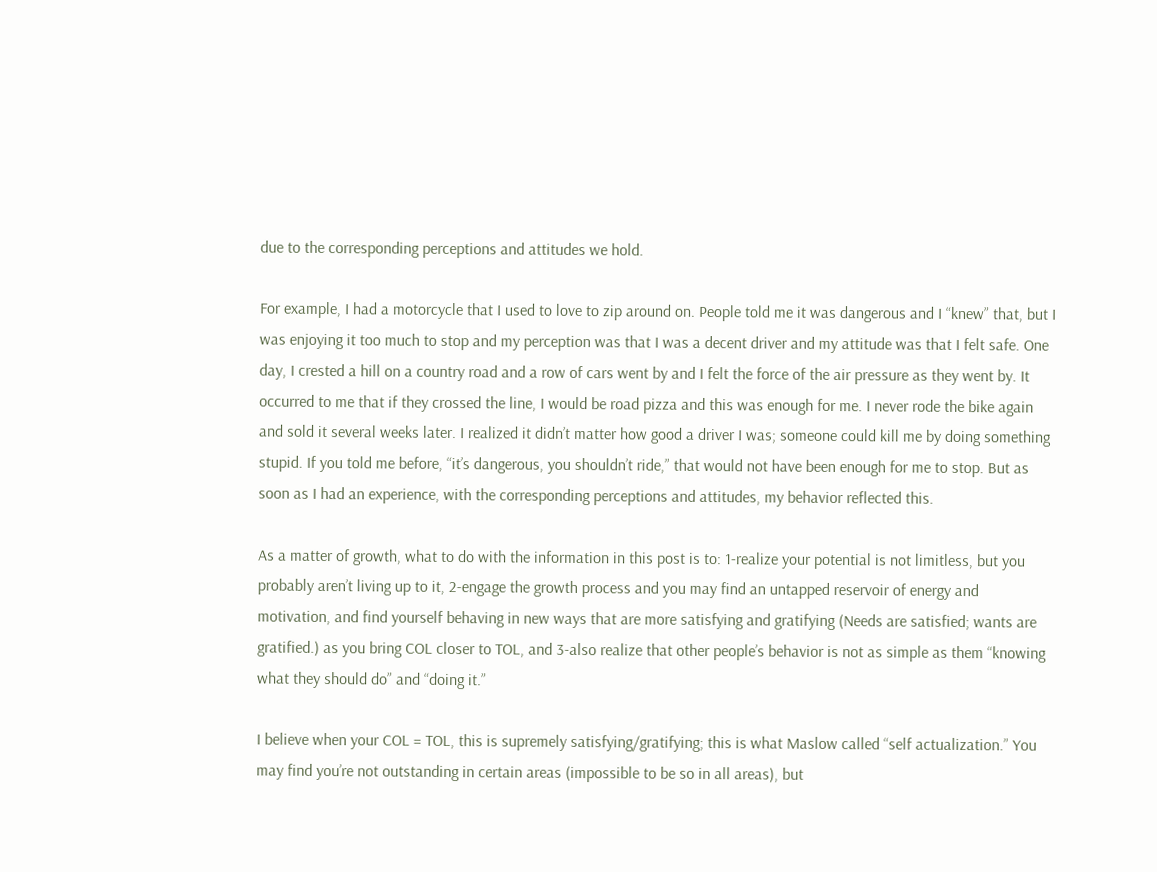due to the corresponding perceptions and attitudes we hold.

For example, I had a motorcycle that I used to love to zip around on. People told me it was dangerous and I “knew” that, but I was enjoying it too much to stop and my perception was that I was a decent driver and my attitude was that I felt safe. One day, I crested a hill on a country road and a row of cars went by and I felt the force of the air pressure as they went by. It occurred to me that if they crossed the line, I would be road pizza and this was enough for me. I never rode the bike again and sold it several weeks later. I realized it didn’t matter how good a driver I was; someone could kill me by doing something stupid. If you told me before, “it’s dangerous, you shouldn’t ride,” that would not have been enough for me to stop. But as soon as I had an experience, with the corresponding perceptions and attitudes, my behavior reflected this.

As a matter of growth, what to do with the information in this post is to: 1-realize your potential is not limitless, but you probably aren’t living up to it, 2-engage the growth process and you may find an untapped reservoir of energy and motivation, and find yourself behaving in new ways that are more satisfying and gratifying (Needs are satisfied; wants are gratified.) as you bring COL closer to TOL, and 3-also realize that other people’s behavior is not as simple as them “knowing what they should do” and “doing it.”

I believe when your COL = TOL, this is supremely satisfying/gratifying; this is what Maslow called “self actualization.” You may find you’re not outstanding in certain areas (impossible to be so in all areas), but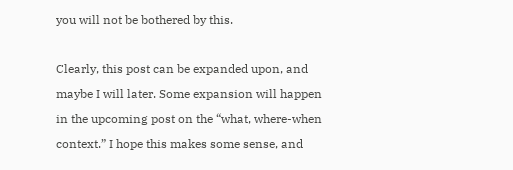you will not be bothered by this.

Clearly, this post can be expanded upon, and maybe I will later. Some expansion will happen in the upcoming post on the “what, where-when context.” I hope this makes some sense, and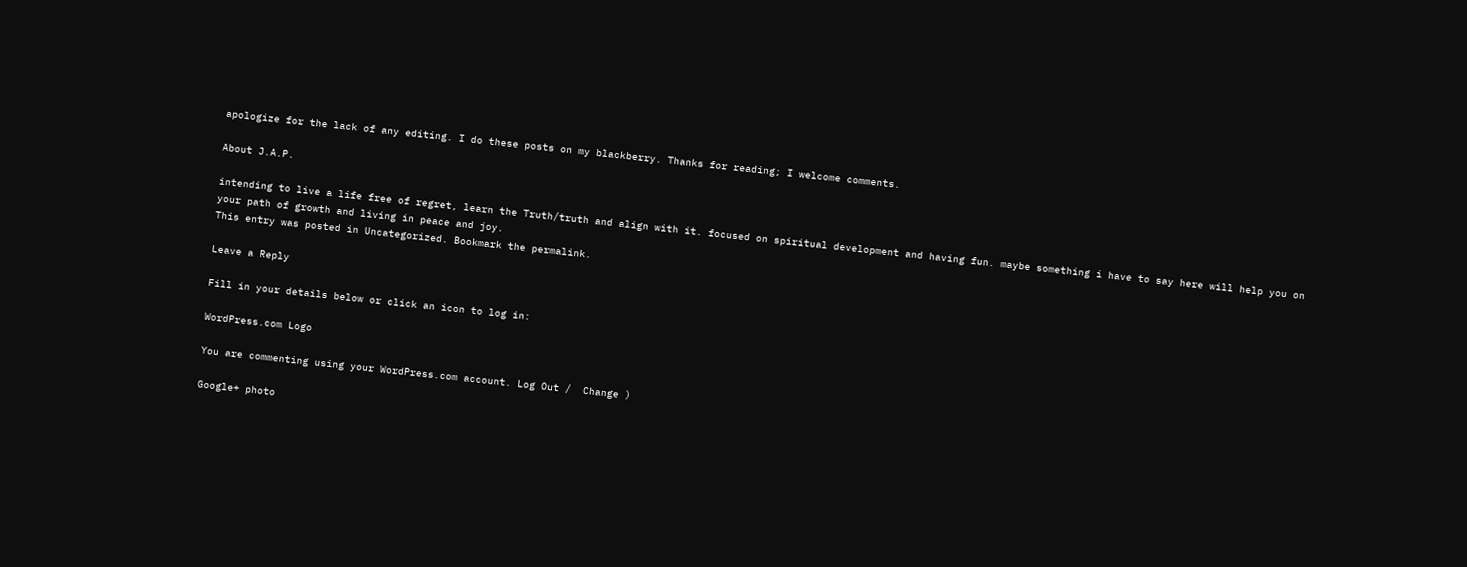apologize for the lack of any editing. I do these posts on my blackberry. Thanks for reading; I welcome comments.

About J.A.P.

intending to live a life free of regret, learn the Truth/truth and align with it. focused on spiritual development and having fun. maybe something i have to say here will help you on your path of growth and living in peace and joy.
This entry was posted in Uncategorized. Bookmark the permalink.

Leave a Reply

Fill in your details below or click an icon to log in:

WordPress.com Logo

You are commenting using your WordPress.com account. Log Out /  Change )

Google+ photo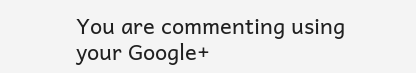You are commenting using your Google+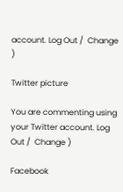account. Log Out /  Change )

Twitter picture

You are commenting using your Twitter account. Log Out /  Change )

Facebook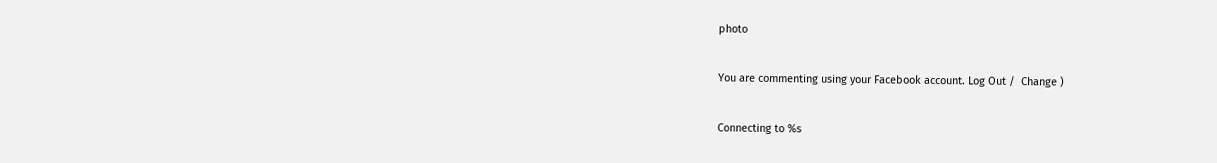photo

You are commenting using your Facebook account. Log Out /  Change )

Connecting to %s